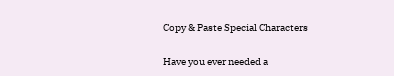Copy & Paste Special Characters

Have you ever needed a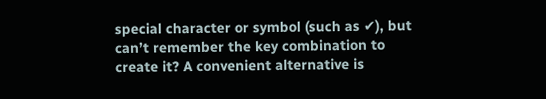special character or symbol (such as ✔), but can’t remember the key combination to create it? A convenient alternative is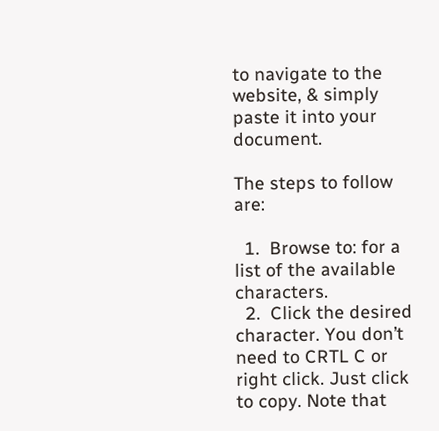to navigate to the website, & simply paste it into your document.

The steps to follow are:

  1.  Browse to: for a list of the available characters.
  2.  Click the desired character. You don’t need to CRTL C or right click. Just click to copy. Note that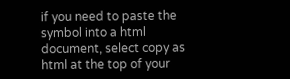if you need to paste the symbol into a html document, select copy as html at the top of your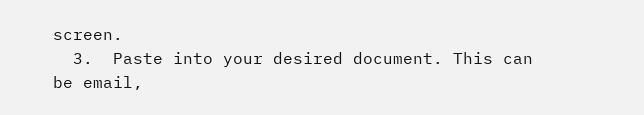screen.
  3.  Paste into your desired document. This can be email,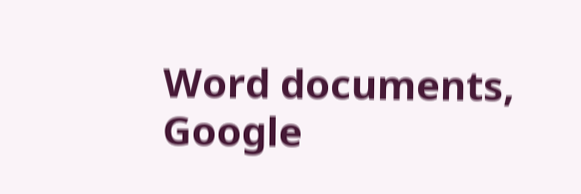Word documents, Google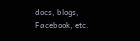docs, blogs, Facebook, etc.